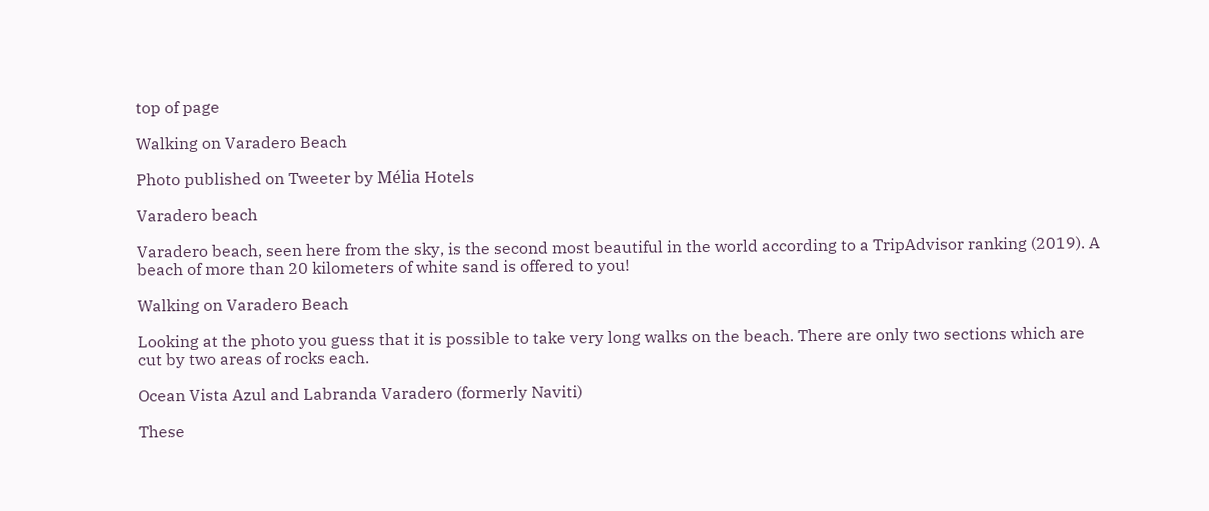top of page

Walking on Varadero Beach

Photo published on Tweeter by Mélia Hotels

Varadero beach

Varadero beach, seen here from the sky, is the second most beautiful in the world according to a TripAdvisor ranking (2019). A beach of more than 20 kilometers of white sand is offered to you!

Walking on Varadero Beach

Looking at the photo you guess that it is possible to take very long walks on the beach. There are only two sections which are cut by two areas of rocks each.

Ocean Vista Azul and Labranda Varadero (formerly Naviti)

These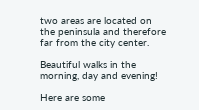two areas are located on the peninsula and therefore far from the city center.

Beautiful walks in the morning, day and evening!

Here are some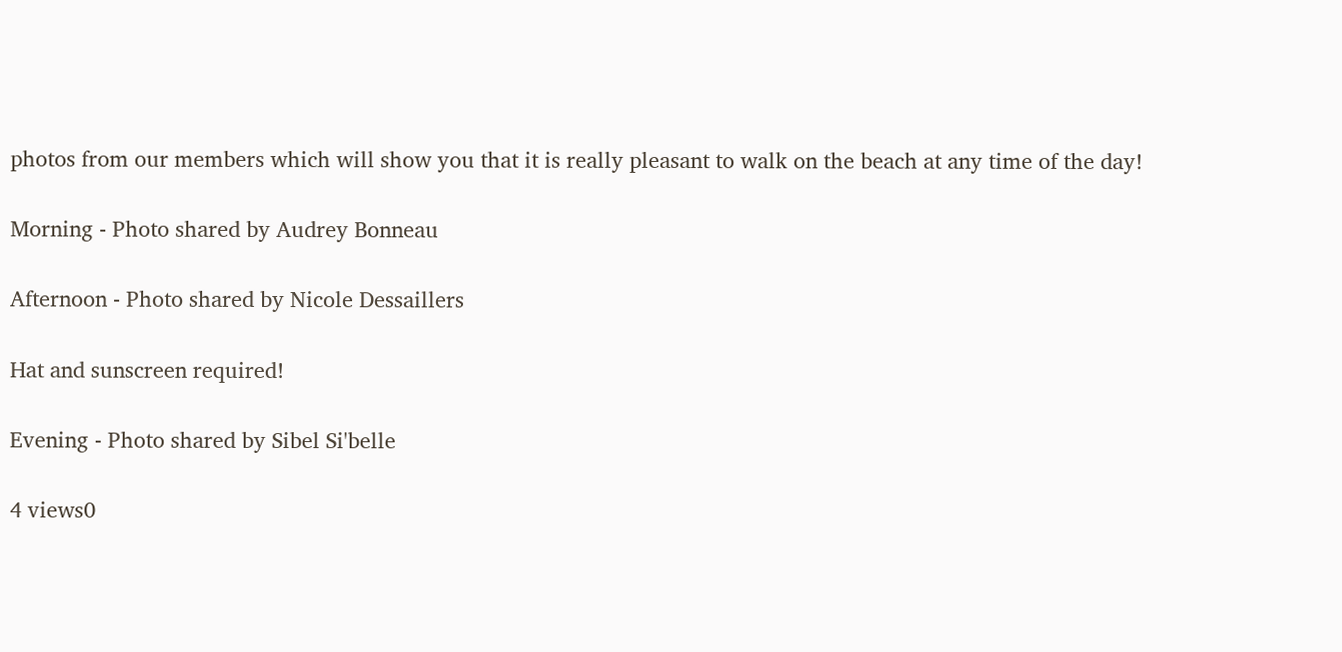photos from our members which will show you that it is really pleasant to walk on the beach at any time of the day!

Morning - Photo shared by Audrey Bonneau

Afternoon - Photo shared by Nicole Dessaillers

Hat and sunscreen required!

Evening - Photo shared by Sibel Si'belle

4 views0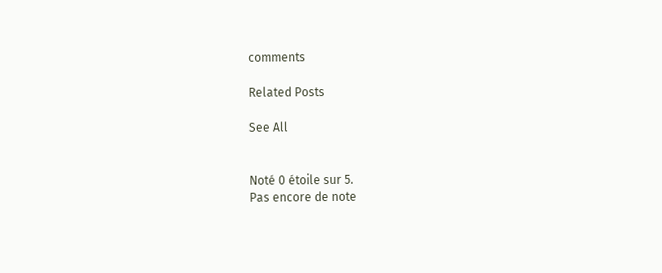comments

Related Posts

See All


Noté 0 étoile sur 5.
Pas encore de note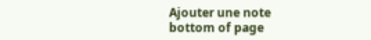Ajouter une note
bottom of page